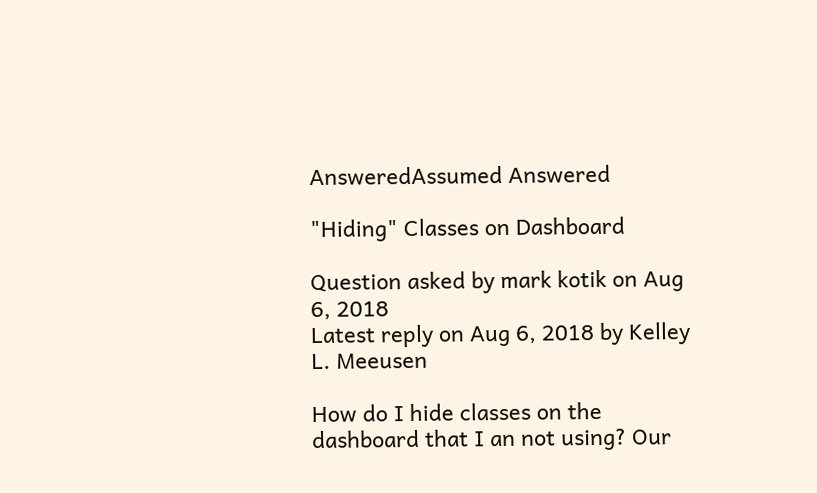AnsweredAssumed Answered

"Hiding" Classes on Dashboard

Question asked by mark kotik on Aug 6, 2018
Latest reply on Aug 6, 2018 by Kelley L. Meeusen

How do I hide classes on the dashboard that I an not using? Our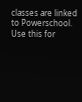classes are linked to Powerschool. Use this for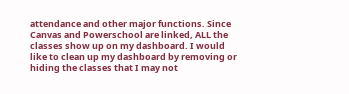attendance and other major functions. Since Canvas and Powerschool are linked, ALL the classes show up on my dashboard. I would like to clean up my dashboard by removing or hiding the classes that I may not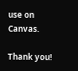use on Canvas.

Thank you!